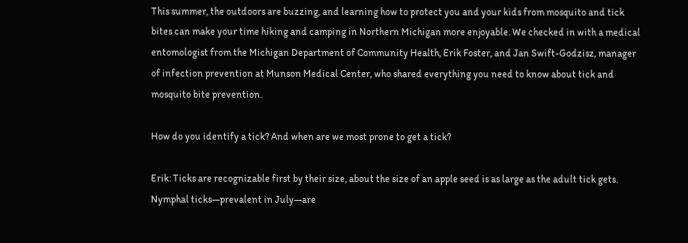This summer, the outdoors are buzzing, and learning how to protect you and your kids from mosquito and tick bites can make your time hiking and camping in Northern Michigan more enjoyable. We checked in with a medical entomologist from the Michigan Department of Community Health, Erik Foster, and Jan Swift-Godzisz, manager of infection prevention at Munson Medical Center, who shared everything you need to know about tick and mosquito bite prevention.

How do you identify a tick? And when are we most prone to get a tick?

Erik: Ticks are recognizable first by their size, about the size of an apple seed is as large as the adult tick gets. Nymphal ticks—prevalent in July—are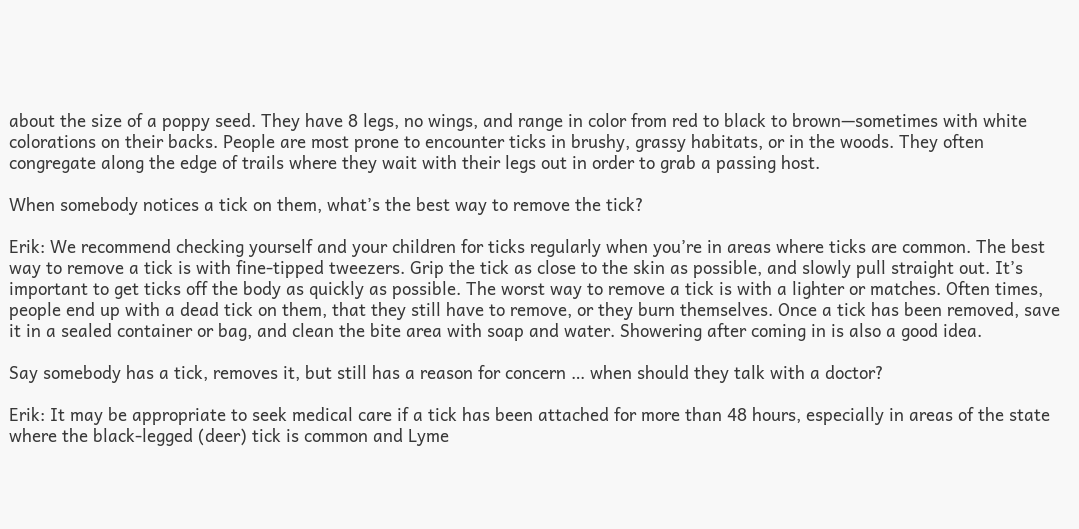about the size of a poppy seed. They have 8 legs, no wings, and range in color from red to black to brown—sometimes with white colorations on their backs. People are most prone to encounter ticks in brushy, grassy habitats, or in the woods. They often congregate along the edge of trails where they wait with their legs out in order to grab a passing host.

When somebody notices a tick on them, what’s the best way to remove the tick?

Erik: We recommend checking yourself and your children for ticks regularly when you’re in areas where ticks are common. The best way to remove a tick is with fine-tipped tweezers. Grip the tick as close to the skin as possible, and slowly pull straight out. It’s important to get ticks off the body as quickly as possible. The worst way to remove a tick is with a lighter or matches. Often times, people end up with a dead tick on them, that they still have to remove, or they burn themselves. Once a tick has been removed, save it in a sealed container or bag, and clean the bite area with soap and water. Showering after coming in is also a good idea.

Say somebody has a tick, removes it, but still has a reason for concern … when should they talk with a doctor?

Erik: It may be appropriate to seek medical care if a tick has been attached for more than 48 hours, especially in areas of the state where the black-legged (deer) tick is common and Lyme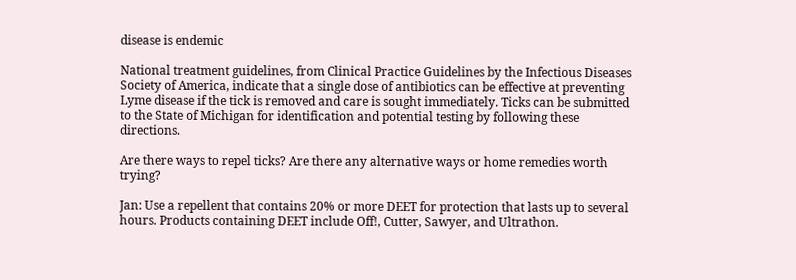disease is endemic

National treatment guidelines, from Clinical Practice Guidelines by the Infectious Diseases Society of America, indicate that a single dose of antibiotics can be effective at preventing Lyme disease if the tick is removed and care is sought immediately. Ticks can be submitted to the State of Michigan for identification and potential testing by following these directions.

Are there ways to repel ticks? Are there any alternative ways or home remedies worth trying?

Jan: Use a repellent that contains 20% or more DEET for protection that lasts up to several hours. Products containing DEET include Off!, Cutter, Sawyer, and Ultrathon.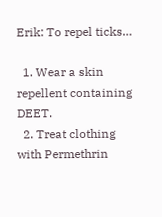Erik: To repel ticks…

  1. Wear a skin repellent containing DEET.
  2. Treat clothing with Permethrin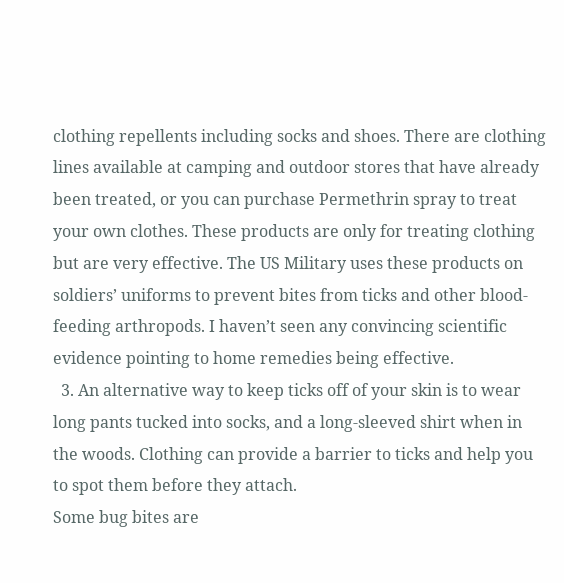clothing repellents including socks and shoes. There are clothing lines available at camping and outdoor stores that have already been treated, or you can purchase Permethrin spray to treat your own clothes. These products are only for treating clothing but are very effective. The US Military uses these products on soldiers’ uniforms to prevent bites from ticks and other blood-feeding arthropods. I haven’t seen any convincing scientific evidence pointing to home remedies being effective.
  3. An alternative way to keep ticks off of your skin is to wear long pants tucked into socks, and a long-sleeved shirt when in the woods. Clothing can provide a barrier to ticks and help you to spot them before they attach.
Some bug bites are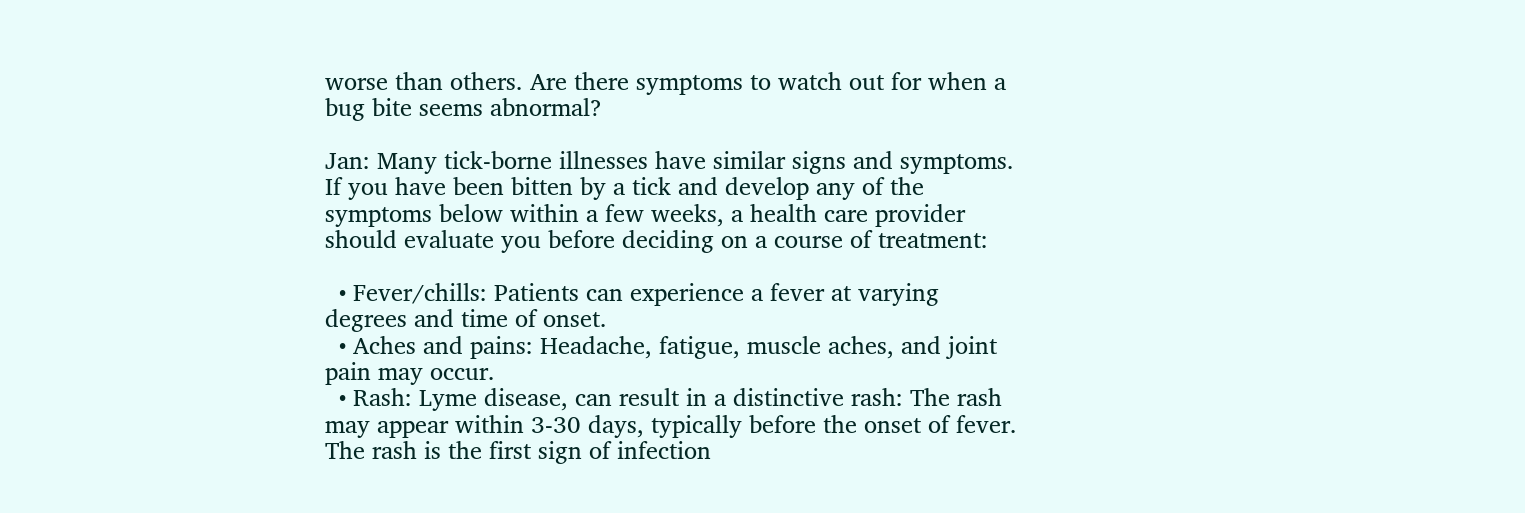worse than others. Are there symptoms to watch out for when a bug bite seems abnormal?

Jan: Many tick-borne illnesses have similar signs and symptoms. If you have been bitten by a tick and develop any of the symptoms below within a few weeks, a health care provider should evaluate you before deciding on a course of treatment:

  • Fever/chills: Patients can experience a fever at varying degrees and time of onset.
  • Aches and pains: Headache, fatigue, muscle aches, and joint pain may occur.
  • Rash: Lyme disease, can result in a distinctive rash: The rash may appear within 3-30 days, typically before the onset of fever. The rash is the first sign of infection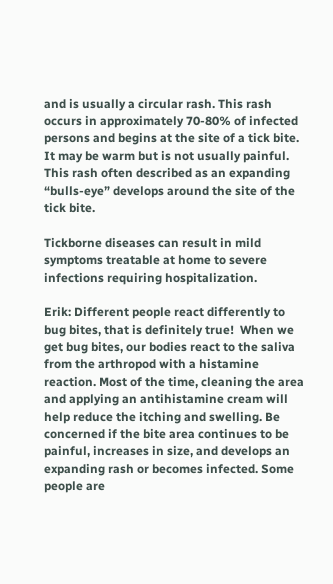and is usually a circular rash. This rash occurs in approximately 70-80% of infected persons and begins at the site of a tick bite. It may be warm but is not usually painful. This rash often described as an expanding “bulls-eye” develops around the site of the tick bite.

Tickborne diseases can result in mild symptoms treatable at home to severe infections requiring hospitalization.

Erik: Different people react differently to bug bites, that is definitely true!  When we get bug bites, our bodies react to the saliva from the arthropod with a histamine reaction. Most of the time, cleaning the area and applying an antihistamine cream will help reduce the itching and swelling. Be concerned if the bite area continues to be painful, increases in size, and develops an expanding rash or becomes infected. Some people are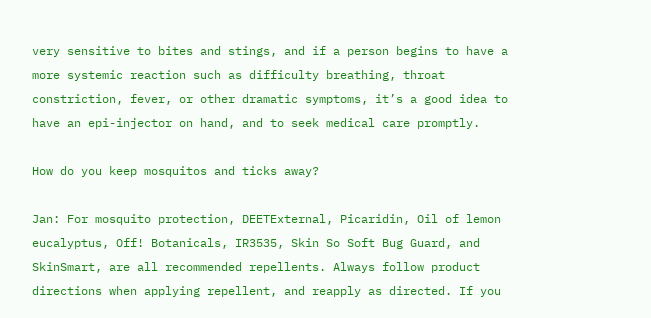very sensitive to bites and stings, and if a person begins to have a more systemic reaction such as difficulty breathing, throat constriction, fever, or other dramatic symptoms, it’s a good idea to have an epi-injector on hand, and to seek medical care promptly.

How do you keep mosquitos and ticks away?

Jan: For mosquito protection, DEETExternal, Picaridin, Oil of lemon eucalyptus, Off! Botanicals, IR3535, Skin So Soft Bug Guard, and SkinSmart, are all recommended repellents. Always follow product directions when applying repellent, and reapply as directed. If you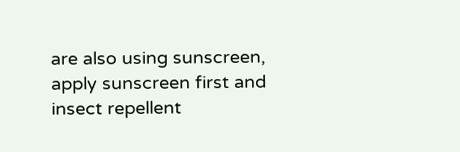are also using sunscreen, apply sunscreen first and insect repellent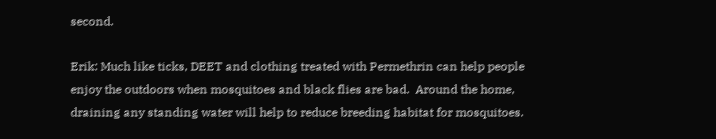second.

Erik: Much like ticks, DEET and clothing treated with Permethrin can help people enjoy the outdoors when mosquitoes and black flies are bad.  Around the home, draining any standing water will help to reduce breeding habitat for mosquitoes.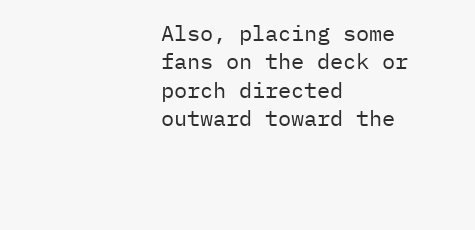Also, placing some fans on the deck or porch directed outward toward the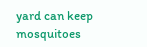yard can keep mosquitoes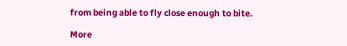from being able to fly close enough to bite.

More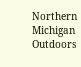Northern Michigan Outdoors